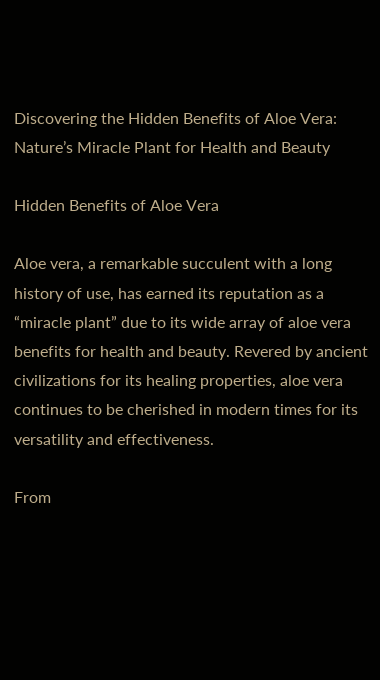Discovering the Hidden Benefits of Aloe Vera: Nature’s Miracle Plant for Health and Beauty

Hidden Benefits of Aloe Vera

Aloe vera, a remarkable succulent with a long history of use, has earned its reputation as a “miracle plant” due to its wide array of aloe vera benefits for health and beauty. Revered by ancient civilizations for its healing properties, aloe vera continues to be cherished in modern times for its versatility and effectiveness.

From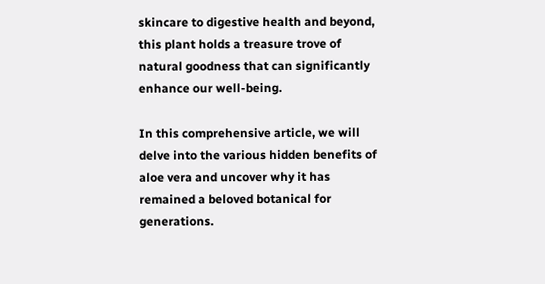skincare to digestive health and beyond, this plant holds a treasure trove of natural goodness that can significantly enhance our well-being.

In this comprehensive article, we will delve into the various hidden benefits of aloe vera and uncover why it has remained a beloved botanical for generations.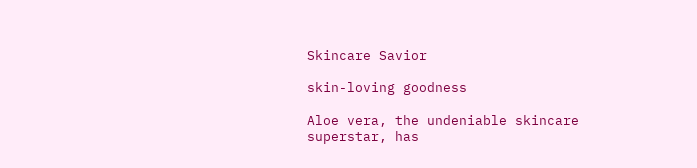Skincare Savior

skin-loving goodness

Aloe vera, the undeniable skincare superstar, has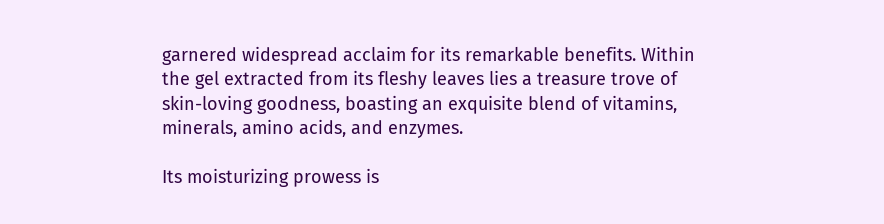garnered widespread acclaim for its remarkable benefits. Within the gel extracted from its fleshy leaves lies a treasure trove of skin-loving goodness, boasting an exquisite blend of vitamins, minerals, amino acids, and enzymes.

Its moisturizing prowess is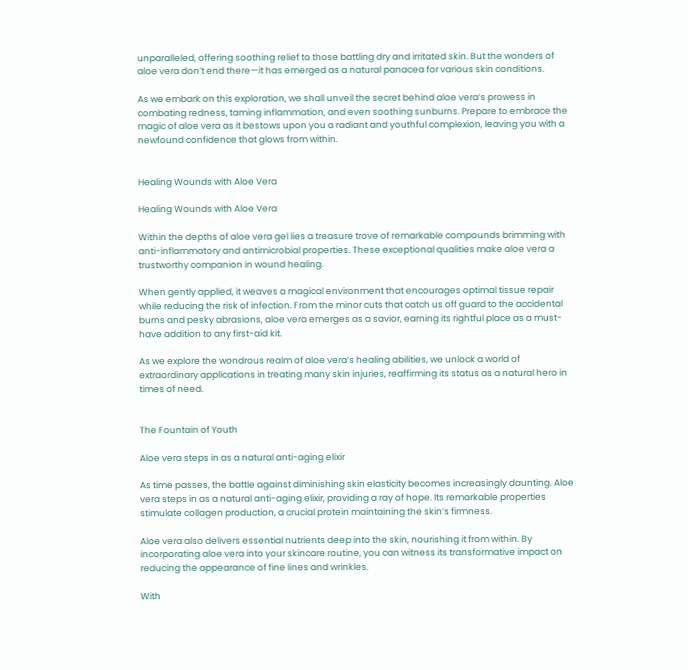unparalleled, offering soothing relief to those battling dry and irritated skin. But the wonders of aloe vera don’t end there—it has emerged as a natural panacea for various skin conditions.

As we embark on this exploration, we shall unveil the secret behind aloe vera’s prowess in combating redness, taming inflammation, and even soothing sunburns. Prepare to embrace the magic of aloe vera as it bestows upon you a radiant and youthful complexion, leaving you with a newfound confidence that glows from within.


Healing Wounds with Aloe Vera

Healing Wounds with Aloe Vera

Within the depths of aloe vera gel lies a treasure trove of remarkable compounds brimming with anti-inflammatory and antimicrobial properties. These exceptional qualities make aloe vera a trustworthy companion in wound healing.

When gently applied, it weaves a magical environment that encourages optimal tissue repair while reducing the risk of infection. From the minor cuts that catch us off guard to the accidental burns and pesky abrasions, aloe vera emerges as a savior, earning its rightful place as a must-have addition to any first-aid kit.

As we explore the wondrous realm of aloe vera’s healing abilities, we unlock a world of extraordinary applications in treating many skin injuries, reaffirming its status as a natural hero in times of need.


The Fountain of Youth

Aloe vera steps in as a natural anti-aging elixir

As time passes, the battle against diminishing skin elasticity becomes increasingly daunting. Aloe vera steps in as a natural anti-aging elixir, providing a ray of hope. Its remarkable properties stimulate collagen production, a crucial protein maintaining the skin’s firmness.

Aloe vera also delivers essential nutrients deep into the skin, nourishing it from within. By incorporating aloe vera into your skincare routine, you can witness its transformative impact on reducing the appearance of fine lines and wrinkles.

With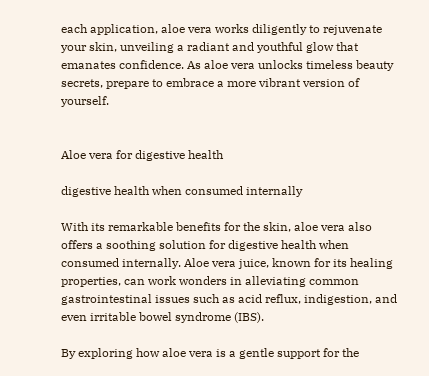each application, aloe vera works diligently to rejuvenate your skin, unveiling a radiant and youthful glow that emanates confidence. As aloe vera unlocks timeless beauty secrets, prepare to embrace a more vibrant version of yourself.


Aloe vera for digestive health

digestive health when consumed internally

With its remarkable benefits for the skin, aloe vera also offers a soothing solution for digestive health when consumed internally. Aloe vera juice, known for its healing properties, can work wonders in alleviating common gastrointestinal issues such as acid reflux, indigestion, and even irritable bowel syndrome (IBS).

By exploring how aloe vera is a gentle support for the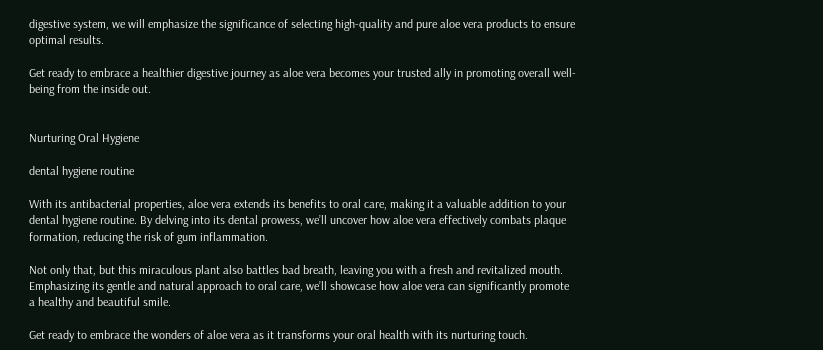digestive system, we will emphasize the significance of selecting high-quality and pure aloe vera products to ensure optimal results.

Get ready to embrace a healthier digestive journey as aloe vera becomes your trusted ally in promoting overall well-being from the inside out.


Nurturing Oral Hygiene

dental hygiene routine

With its antibacterial properties, aloe vera extends its benefits to oral care, making it a valuable addition to your dental hygiene routine. By delving into its dental prowess, we’ll uncover how aloe vera effectively combats plaque formation, reducing the risk of gum inflammation.

Not only that, but this miraculous plant also battles bad breath, leaving you with a fresh and revitalized mouth. Emphasizing its gentle and natural approach to oral care, we’ll showcase how aloe vera can significantly promote a healthy and beautiful smile.

Get ready to embrace the wonders of aloe vera as it transforms your oral health with its nurturing touch.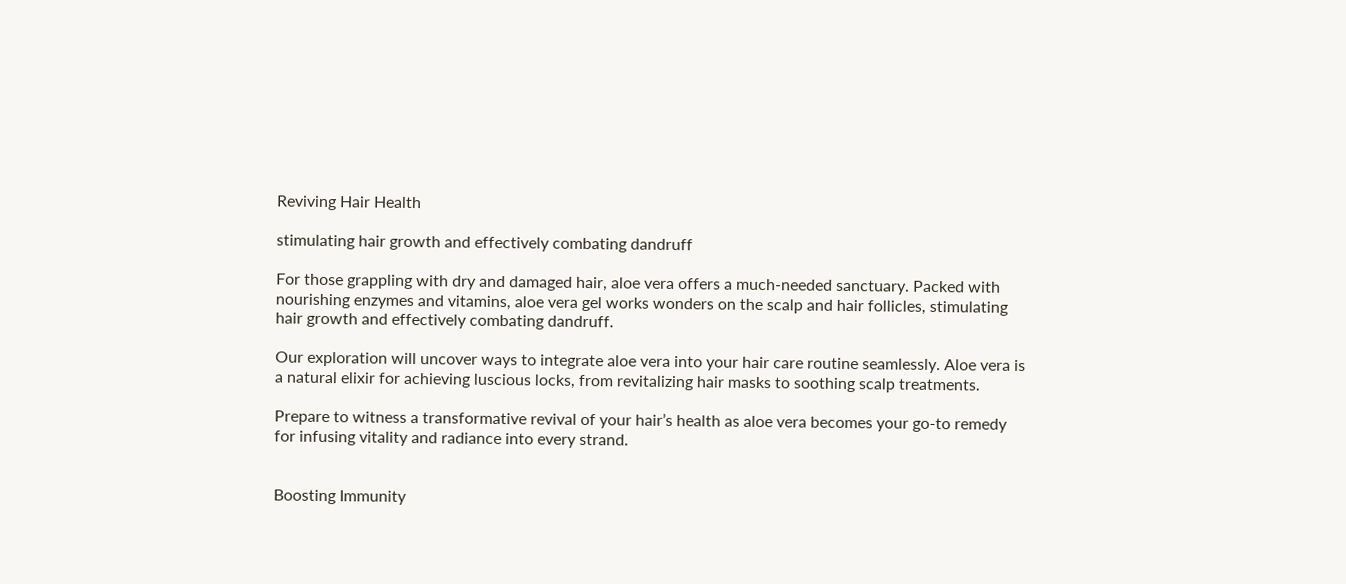Reviving Hair Health

stimulating hair growth and effectively combating dandruff

For those grappling with dry and damaged hair, aloe vera offers a much-needed sanctuary. Packed with nourishing enzymes and vitamins, aloe vera gel works wonders on the scalp and hair follicles, stimulating hair growth and effectively combating dandruff.

Our exploration will uncover ways to integrate aloe vera into your hair care routine seamlessly. Aloe vera is a natural elixir for achieving luscious locks, from revitalizing hair masks to soothing scalp treatments.

Prepare to witness a transformative revival of your hair’s health as aloe vera becomes your go-to remedy for infusing vitality and radiance into every strand.


Boosting Immunity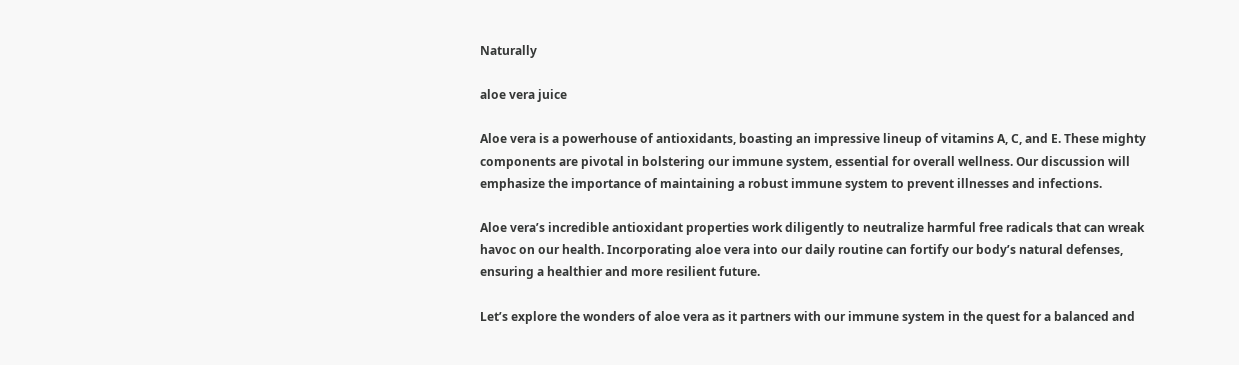Naturally

aloe vera juice

Aloe vera is a powerhouse of antioxidants, boasting an impressive lineup of vitamins A, C, and E. These mighty components are pivotal in bolstering our immune system, essential for overall wellness. Our discussion will emphasize the importance of maintaining a robust immune system to prevent illnesses and infections.

Aloe vera’s incredible antioxidant properties work diligently to neutralize harmful free radicals that can wreak havoc on our health. Incorporating aloe vera into our daily routine can fortify our body’s natural defenses, ensuring a healthier and more resilient future.

Let’s explore the wonders of aloe vera as it partners with our immune system in the quest for a balanced and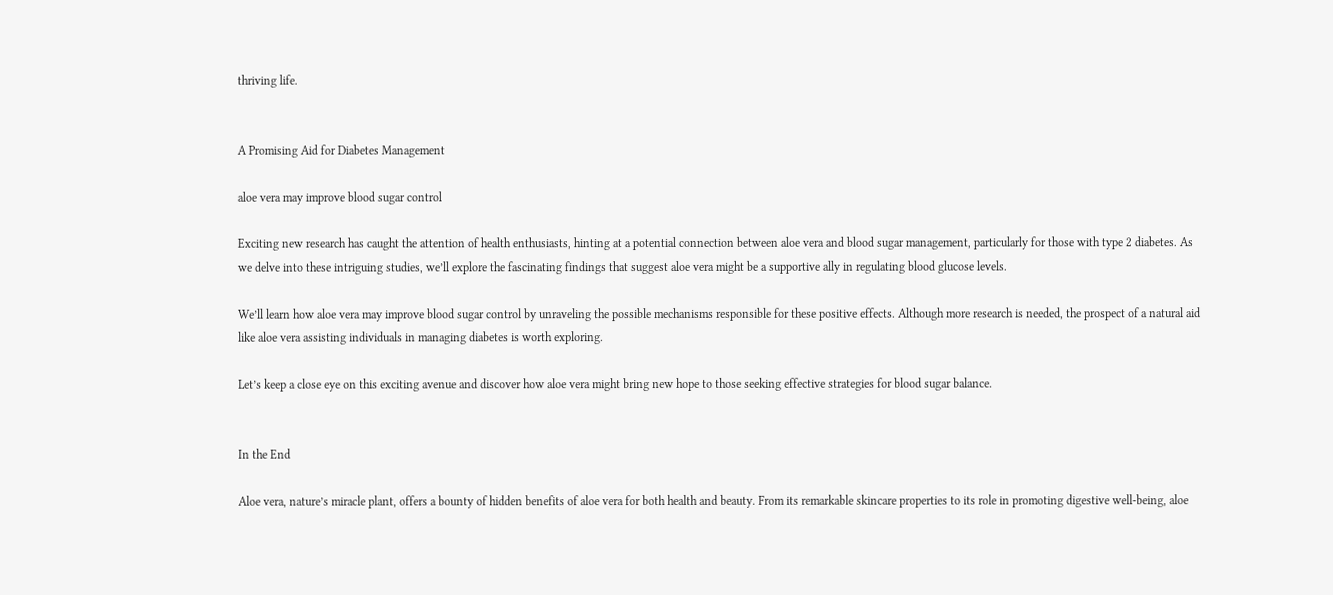thriving life.


A Promising Aid for Diabetes Management

aloe vera may improve blood sugar control

Exciting new research has caught the attention of health enthusiasts, hinting at a potential connection between aloe vera and blood sugar management, particularly for those with type 2 diabetes. As we delve into these intriguing studies, we’ll explore the fascinating findings that suggest aloe vera might be a supportive ally in regulating blood glucose levels.

We’ll learn how aloe vera may improve blood sugar control by unraveling the possible mechanisms responsible for these positive effects. Although more research is needed, the prospect of a natural aid like aloe vera assisting individuals in managing diabetes is worth exploring.

Let’s keep a close eye on this exciting avenue and discover how aloe vera might bring new hope to those seeking effective strategies for blood sugar balance.


In the End

Aloe vera, nature’s miracle plant, offers a bounty of hidden benefits of aloe vera for both health and beauty. From its remarkable skincare properties to its role in promoting digestive well-being, aloe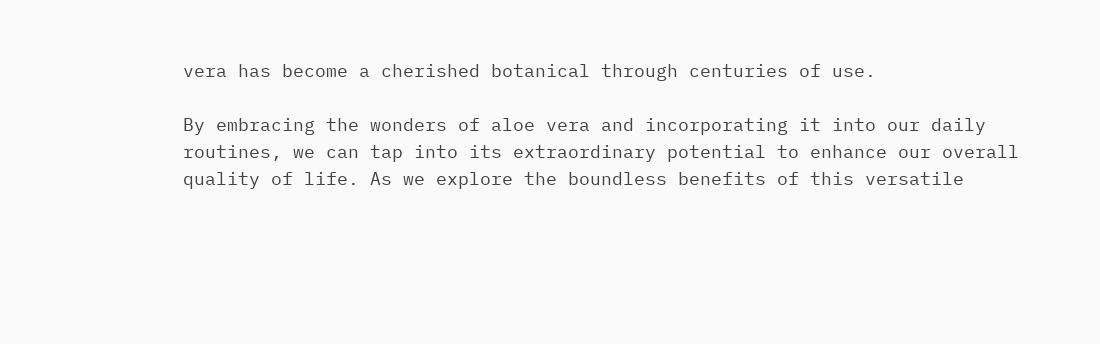vera has become a cherished botanical through centuries of use.

By embracing the wonders of aloe vera and incorporating it into our daily routines, we can tap into its extraordinary potential to enhance our overall quality of life. As we explore the boundless benefits of this versatile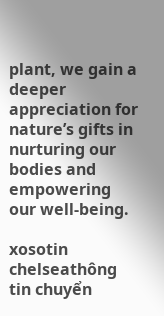plant, we gain a deeper appreciation for nature’s gifts in nurturing our bodies and empowering our well-being.

xosotin chelseathông tin chuyển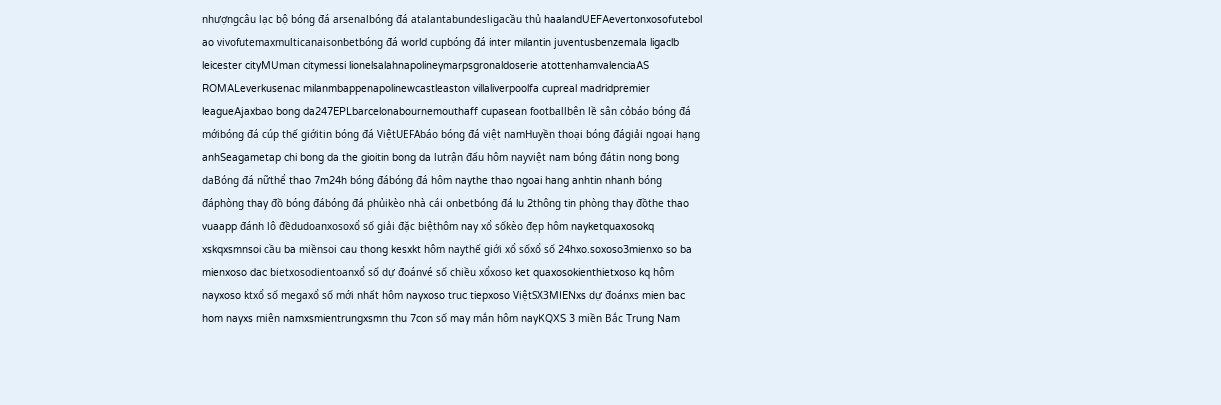nhượngcâu lạc bộ bóng đá arsenalbóng đá atalantabundesligacầu thủ haalandUEFAevertonxosofutebol ao vivofutemaxmulticanaisonbetbóng đá world cupbóng đá inter milantin juventusbenzemala ligaclb leicester cityMUman citymessi lionelsalahnapolineymarpsgronaldoserie atottenhamvalenciaAS ROMALeverkusenac milanmbappenapolinewcastleaston villaliverpoolfa cupreal madridpremier leagueAjaxbao bong da247EPLbarcelonabournemouthaff cupasean footballbên lề sân cỏbáo bóng đá mớibóng đá cúp thế giớitin bóng đá ViệtUEFAbáo bóng đá việt namHuyền thoại bóng đágiải ngoại hạng anhSeagametap chi bong da the gioitin bong da lutrận đấu hôm nayviệt nam bóng đátin nong bong daBóng đá nữthể thao 7m24h bóng đábóng đá hôm naythe thao ngoai hang anhtin nhanh bóng đáphòng thay đồ bóng đábóng đá phủikèo nhà cái onbetbóng đá lu 2thông tin phòng thay đồthe thao vuaapp đánh lô đềdudoanxosoxổ số giải đặc biệthôm nay xổ sốkèo đẹp hôm nayketquaxosokq xskqxsmnsoi cầu ba miềnsoi cau thong kesxkt hôm naythế giới xổ sốxổ số 24hxo.soxoso3mienxo so ba mienxoso dac bietxosodientoanxổ số dự đoánvé số chiều xổxoso ket quaxosokienthietxoso kq hôm nayxoso ktxổ số megaxổ số mới nhất hôm nayxoso truc tiepxoso ViệtSX3MIENxs dự đoánxs mien bac hom nayxs miên namxsmientrungxsmn thu 7con số may mắn hôm nayKQXS 3 miền Bắc Trung Nam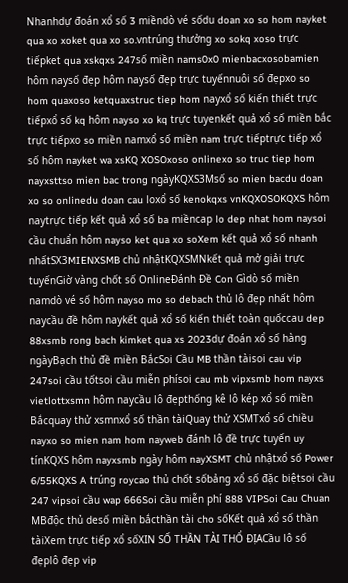Nhanhdự đoán xổ số 3 miềndò vé sốdu doan xo so hom nayket qua xo xoket qua xo so.vntrúng thưởng xo sokq xoso trực tiếpket qua xskqxs 247số miền nams0x0 mienbacxosobamien hôm naysố đẹp hôm naysố đẹp trực tuyếnnuôi số đẹpxo so hom quaxoso ketquaxstruc tiep hom nayxổ số kiến thiết trực tiếpxổ số kq hôm nayso xo kq trực tuyenkết quả xổ số miền bắc trực tiếpxo so miền namxổ số miền nam trực tiếptrực tiếp xổ số hôm nayket wa xsKQ XOSOxoso onlinexo so truc tiep hom nayxsttso mien bac trong ngàyKQXS3Msố so mien bacdu doan xo so onlinedu doan cau loxổ số kenokqxs vnKQXOSOKQXS hôm naytrực tiếp kết quả xổ số ba miềncap lo dep nhat hom naysoi cầu chuẩn hôm nayso ket qua xo soXem kết quả xổ số nhanh nhấtSX3MIENXSMB chủ nhậtKQXSMNkết quả mở giải trực tuyếnGiờ vàng chốt số OnlineĐánh Đề Con Gìdò số miền namdò vé số hôm nayso mo so debach thủ lô đẹp nhất hôm naycầu đề hôm naykết quả xổ số kiến thiết toàn quốccau dep 88xsmb rong bach kimket qua xs 2023dự đoán xổ số hàng ngàyBạch thủ đề miền BắcSoi Cầu MB thần tàisoi cau vip 247soi cầu tốtsoi cầu miễn phísoi cau mb vipxsmb hom nayxs vietlottxsmn hôm naycầu lô đẹpthống kê lô kép xổ số miền Bắcquay thử xsmnxổ số thần tàiQuay thử XSMTxổ số chiều nayxo so mien nam hom nayweb đánh lô đề trực tuyến uy tínKQXS hôm nayxsmb ngày hôm nayXSMT chủ nhậtxổ số Power 6/55KQXS A trúng roycao thủ chốt sốbảng xổ số đặc biệtsoi cầu 247 vipsoi cầu wap 666Soi cầu miễn phí 888 VIPSoi Cau Chuan MBđộc thủ desố miền bắcthần tài cho sốKết quả xổ số thần tàiXem trực tiếp xổ sốXIN SỐ THẦN TÀI THỔ ĐỊACầu lô số đẹplô đẹp vip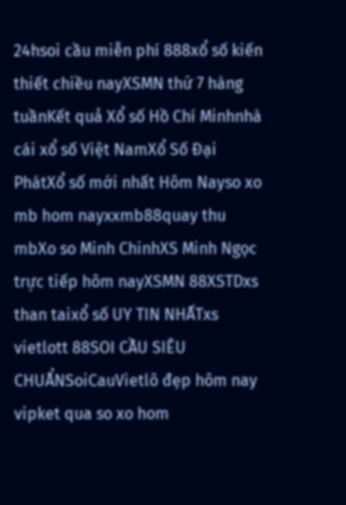24hsoi cầu miễn phí 888xổ số kiến thiết chiều nayXSMN thứ 7 hàng tuầnKết quả Xổ số Hồ Chí Minhnhà cái xổ số Việt NamXổ Số Đại PhátXổ số mới nhất Hôm Nayso xo mb hom nayxxmb88quay thu mbXo so Minh ChinhXS Minh Ngọc trực tiếp hôm nayXSMN 88XSTDxs than taixổ số UY TIN NHẤTxs vietlott 88SOI CẦU SIÊU CHUẨNSoiCauVietlô đẹp hôm nay vipket qua so xo hom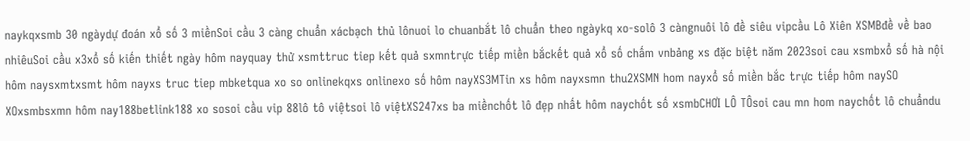naykqxsmb 30 ngàydự đoán xổ số 3 miềnSoi cầu 3 càng chuẩn xácbạch thủ lônuoi lo chuanbắt lô chuẩn theo ngàykq xo-solô 3 càngnuôi lô đề siêu vipcầu Lô Xiên XSMBđề về bao nhiêuSoi cầu x3xổ số kiến thiết ngày hôm nayquay thử xsmttruc tiep kết quả sxmntrực tiếp miền bắckết quả xổ số chấm vnbảng xs đặc biệt năm 2023soi cau xsmbxổ số hà nội hôm naysxmtxsmt hôm nayxs truc tiep mbketqua xo so onlinekqxs onlinexo số hôm nayXS3MTin xs hôm nayxsmn thu2XSMN hom nayxổ số miền bắc trực tiếp hôm naySO XOxsmbsxmn hôm nay188betlink188 xo sosoi cầu vip 88lô tô việtsoi lô việtXS247xs ba miềnchốt lô đẹp nhất hôm naychốt số xsmbCHƠI LÔ TÔsoi cau mn hom naychốt lô chuẩndu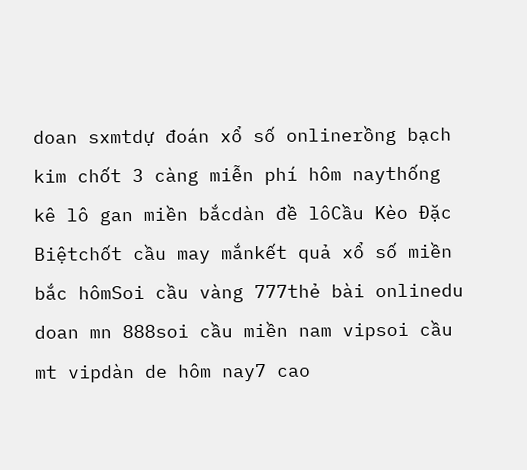doan sxmtdự đoán xổ số onlinerồng bạch kim chốt 3 càng miễn phí hôm naythống kê lô gan miền bắcdàn đề lôCầu Kèo Đặc Biệtchốt cầu may mắnkết quả xổ số miền bắc hômSoi cầu vàng 777thẻ bài onlinedu doan mn 888soi cầu miền nam vipsoi cầu mt vipdàn de hôm nay7 cao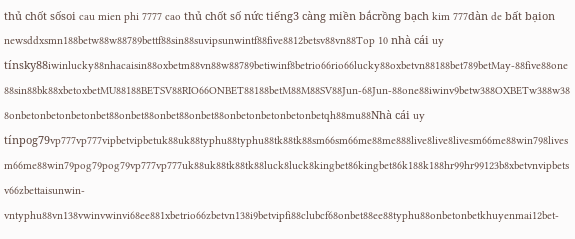thủ chốt sốsoi cau mien phi 7777 cao thủ chốt số nức tiếng3 càng miền bắcrồng bạch kim 777dàn de bất bạion newsddxsmn188betw88w88789bettf88sin88suvipsunwintf88five8812betsv88vn88Top 10 nhà cái uy tínsky88iwinlucky88nhacaisin88oxbetm88vn88w88789betiwinf8betrio66rio66lucky88oxbetvn88188bet789betMay-88five88one88sin88bk88xbetoxbetMU88188BETSV88RIO66ONBET88188betM88M88SV88Jun-68Jun-88one88iwinv9betw388OXBETw388w388onbetonbetonbetonbet88onbet88onbet88onbet88onbetonbetonbetonbetqh88mu88Nhà cái uy tínpog79vp777vp777vipbetvipbetuk88uk88typhu88typhu88tk88tk88sm66sm66me88me888live8live8livesm66me88win798livesm66me88win79pog79pog79vp777vp777uk88uk88tk88tk88luck8luck8kingbet86kingbet86k188k188hr99hr99123b8xbetvnvipbetsv66zbettaisunwin-vntyphu88vn138vwinvwinvi68ee881xbetrio66zbetvn138i9betvipfi88clubcf68onbet88ee88typhu88onbetonbetkhuyenmai12bet-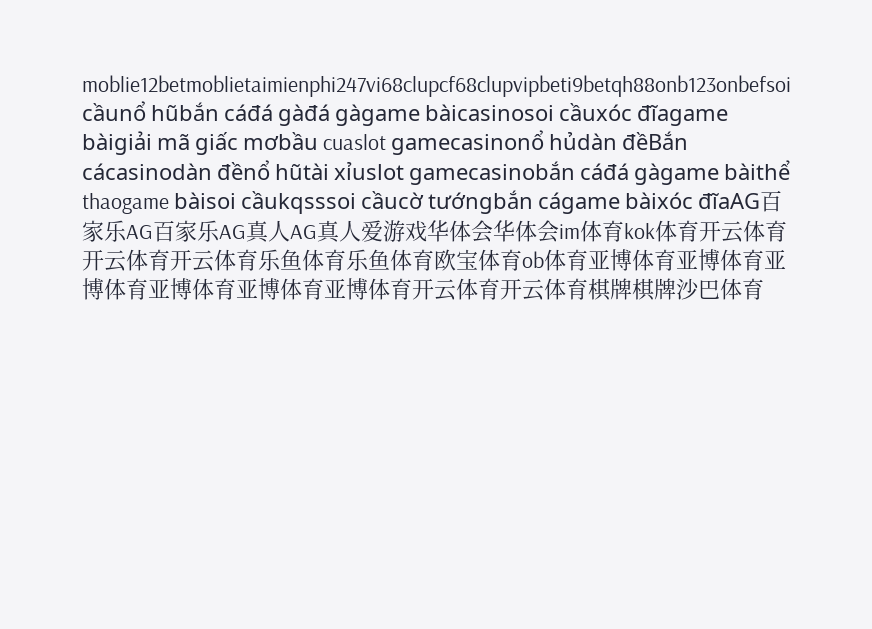moblie12betmoblietaimienphi247vi68clupcf68clupvipbeti9betqh88onb123onbefsoi cầunổ hũbắn cáđá gàđá gàgame bàicasinosoi cầuxóc đĩagame bàigiải mã giấc mơbầu cuaslot gamecasinonổ hủdàn đềBắn cácasinodàn đềnổ hũtài xỉuslot gamecasinobắn cáđá gàgame bàithể thaogame bàisoi cầukqsssoi cầucờ tướngbắn cágame bàixóc đĩaAG百家乐AG百家乐AG真人AG真人爱游戏华体会华体会im体育kok体育开云体育开云体育开云体育乐鱼体育乐鱼体育欧宝体育ob体育亚博体育亚博体育亚博体育亚博体育亚博体育亚博体育开云体育开云体育棋牌棋牌沙巴体育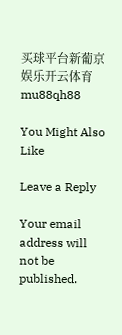买球平台新葡京娱乐开云体育mu88qh88

You Might Also Like

Leave a Reply

Your email address will not be published.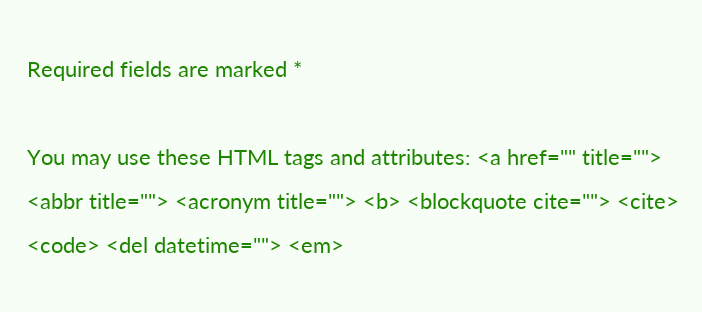Required fields are marked *

You may use these HTML tags and attributes: <a href="" title=""> <abbr title=""> <acronym title=""> <b> <blockquote cite=""> <cite> <code> <del datetime=""> <em>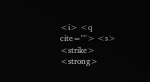<i> <q cite=""> <s> <strike> <strong>